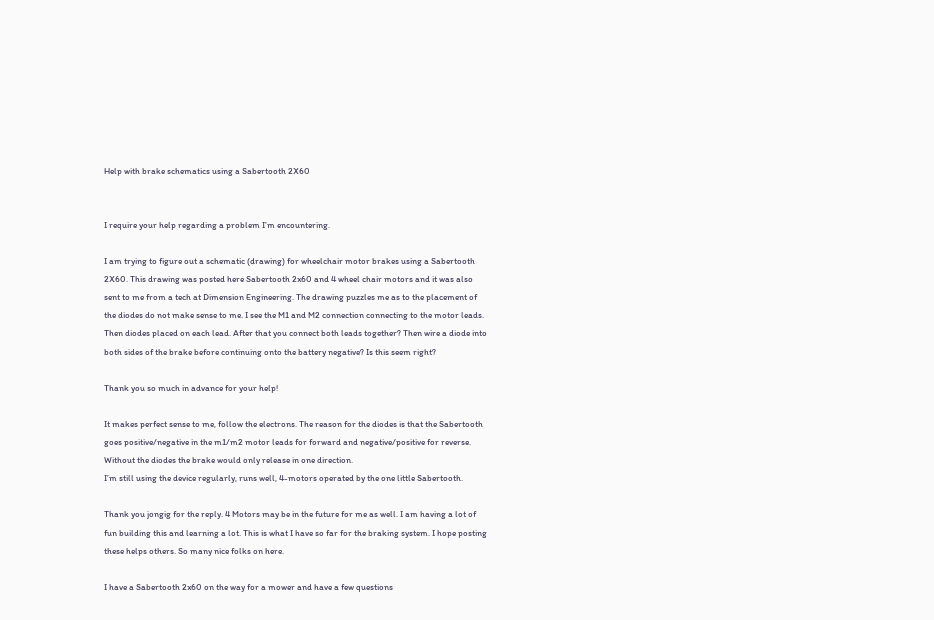Help with brake schematics using a Sabertooth 2X60


I require your help regarding a problem I’m encountering.

I am trying to figure out a schematic (drawing) for wheelchair motor brakes using a Sabertooth 2X60. This drawing was posted here Sabertooth 2x60 and 4 wheel chair motors and it was also sent to me from a tech at Dimension Engineering. The drawing puzzles me as to the placement of the diodes do not make sense to me. I see the M1 and M2 connection connecting to the motor leads. Then diodes placed on each lead. After that you connect both leads together? Then wire a diode into both sides of the brake before continuing onto the battery negative? Is this seem right?

Thank you so much in advance for your help!

It makes perfect sense to me, follow the electrons. The reason for the diodes is that the Sabertooth goes positive/negative in the m1/m2 motor leads for forward and negative/positive for reverse. Without the diodes the brake would only release in one direction.
I’m still using the device regularly, runs well, 4-motors operated by the one little Sabertooth.

Thank you jongig for the reply. 4 Motors may be in the future for me as well. I am having a lot of fun building this and learning a lot. This is what I have so far for the braking system. I hope posting these helps others. So many nice folks on here.

I have a Sabertooth 2x60 on the way for a mower and have a few questions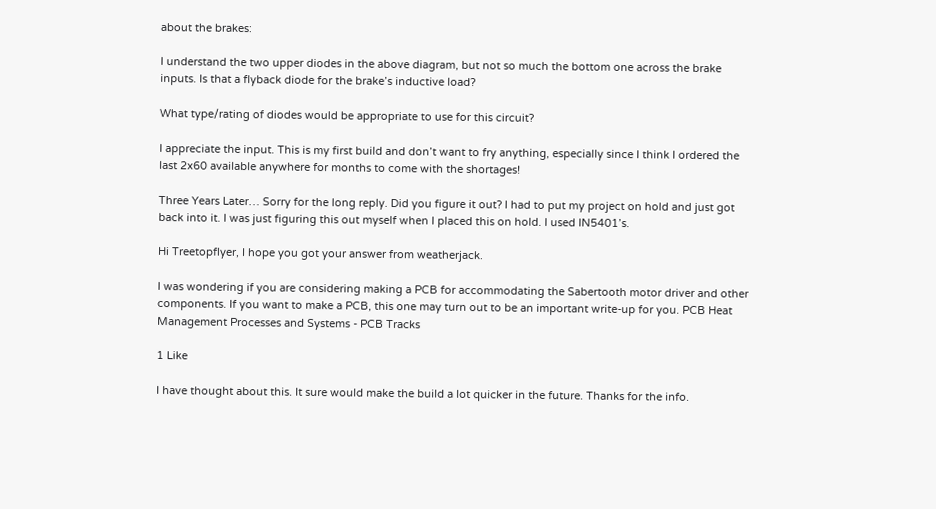about the brakes:

I understand the two upper diodes in the above diagram, but not so much the bottom one across the brake inputs. Is that a flyback diode for the brake’s inductive load?

What type/rating of diodes would be appropriate to use for this circuit?

I appreciate the input. This is my first build and don’t want to fry anything, especially since I think I ordered the last 2x60 available anywhere for months to come with the shortages!

Three Years Later… Sorry for the long reply. Did you figure it out? I had to put my project on hold and just got back into it. I was just figuring this out myself when I placed this on hold. I used IN5401’s.

Hi Treetopflyer, I hope you got your answer from weatherjack.

I was wondering if you are considering making a PCB for accommodating the Sabertooth motor driver and other components. If you want to make a PCB, this one may turn out to be an important write-up for you. PCB Heat Management Processes and Systems - PCB Tracks

1 Like

I have thought about this. It sure would make the build a lot quicker in the future. Thanks for the info.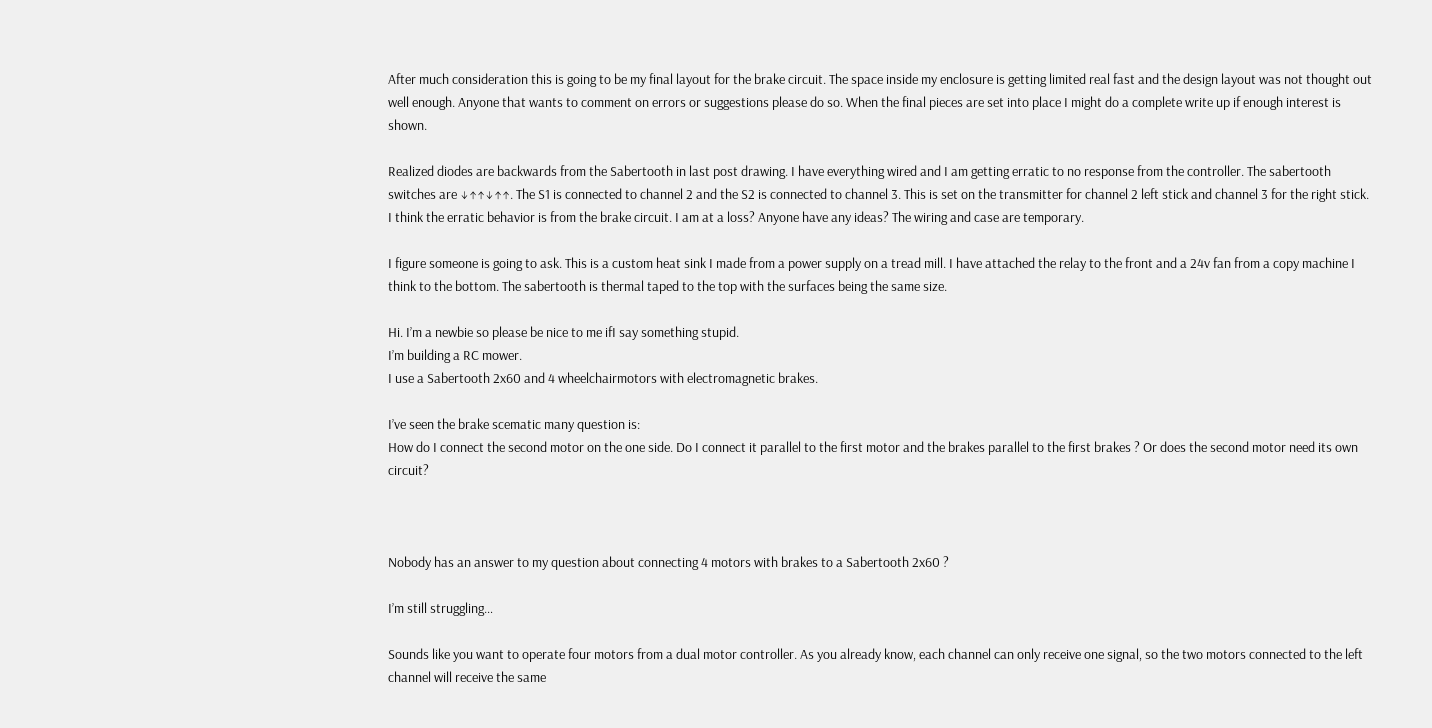After much consideration this is going to be my final layout for the brake circuit. The space inside my enclosure is getting limited real fast and the design layout was not thought out well enough. Anyone that wants to comment on errors or suggestions please do so. When the final pieces are set into place I might do a complete write up if enough interest is shown.

Realized diodes are backwards from the Sabertooth in last post drawing. I have everything wired and I am getting erratic to no response from the controller. The sabertooth switches are ↓↑↑↓↑↑. The S1 is connected to channel 2 and the S2 is connected to channel 3. This is set on the transmitter for channel 2 left stick and channel 3 for the right stick. I think the erratic behavior is from the brake circuit. I am at a loss? Anyone have any ideas? The wiring and case are temporary.

I figure someone is going to ask. This is a custom heat sink I made from a power supply on a tread mill. I have attached the relay to the front and a 24v fan from a copy machine I think to the bottom. The sabertooth is thermal taped to the top with the surfaces being the same size.

Hi. I’m a newbie so please be nice to me ifI say something stupid.
I’m building a RC mower.
I use a Sabertooth 2x60 and 4 wheelchairmotors with electromagnetic brakes.

I’ve seen the brake scematic many question is:
How do I connect the second motor on the one side. Do I connect it parallel to the first motor and the brakes parallel to the first brakes ? Or does the second motor need its own circuit?



Nobody has an answer to my question about connecting 4 motors with brakes to a Sabertooth 2x60 ?

I’m still struggling…

Sounds like you want to operate four motors from a dual motor controller. As you already know, each channel can only receive one signal, so the two motors connected to the left channel will receive the same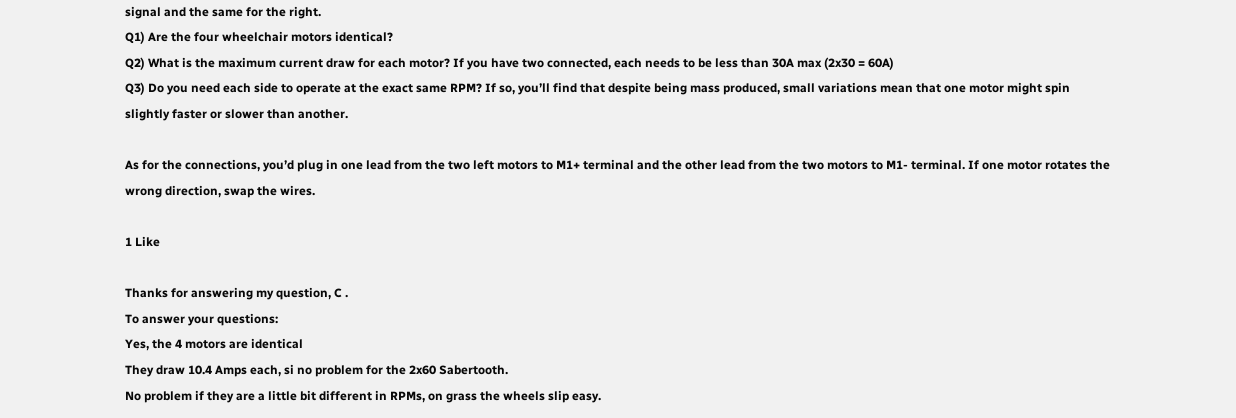signal and the same for the right.
Q1) Are the four wheelchair motors identical?
Q2) What is the maximum current draw for each motor? If you have two connected, each needs to be less than 30A max (2x30 = 60A)
Q3) Do you need each side to operate at the exact same RPM? If so, you’ll find that despite being mass produced, small variations mean that one motor might spin slightly faster or slower than another.

As for the connections, you’d plug in one lead from the two left motors to M1+ terminal and the other lead from the two motors to M1- terminal. If one motor rotates the wrong direction, swap the wires.

1 Like

Thanks for answering my question, C .
To answer your questions:
Yes, the 4 motors are identical
They draw 10.4 Amps each, si no problem for the 2x60 Sabertooth.
No problem if they are a little bit different in RPMs, on grass the wheels slip easy.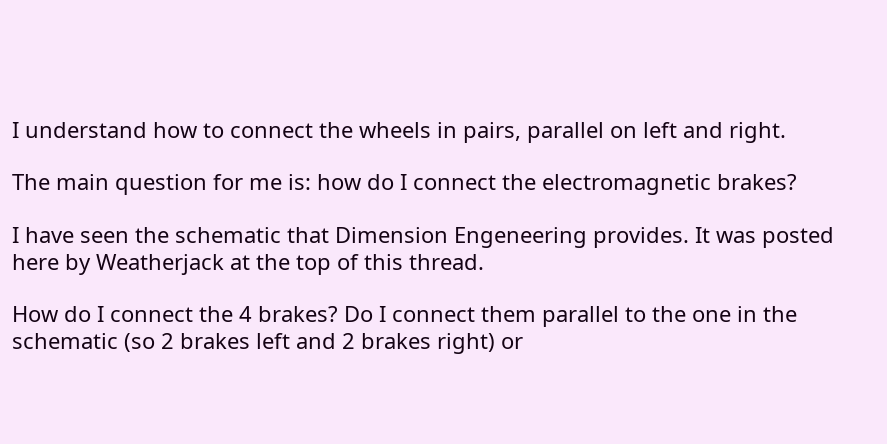I understand how to connect the wheels in pairs, parallel on left and right.

The main question for me is: how do I connect the electromagnetic brakes?

I have seen the schematic that Dimension Engeneering provides. It was posted here by Weatherjack at the top of this thread.

How do I connect the 4 brakes? Do I connect them parallel to the one in the schematic (so 2 brakes left and 2 brakes right) or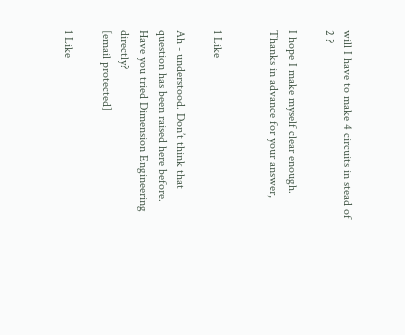will I have to make 4 circuits in stead of 2 ?

I hope I make myself clear enough.
Thanks in advance for your answer,


1 Like

Ah - understood. Don’t think that question has been raised here before. Have you tried Dimension Engineering directly?
[email protected]

1 Like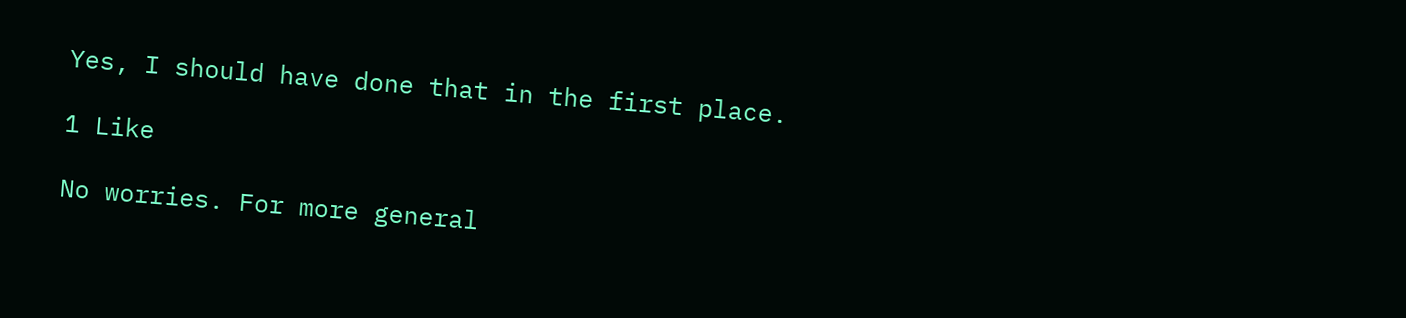Yes, I should have done that in the first place.

1 Like

No worries. For more general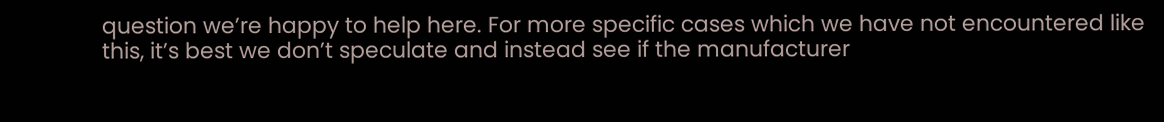question we’re happy to help here. For more specific cases which we have not encountered like this, it’s best we don’t speculate and instead see if the manufacturer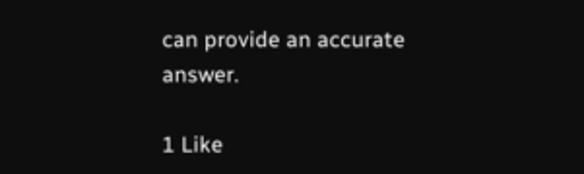can provide an accurate answer.

1 Like